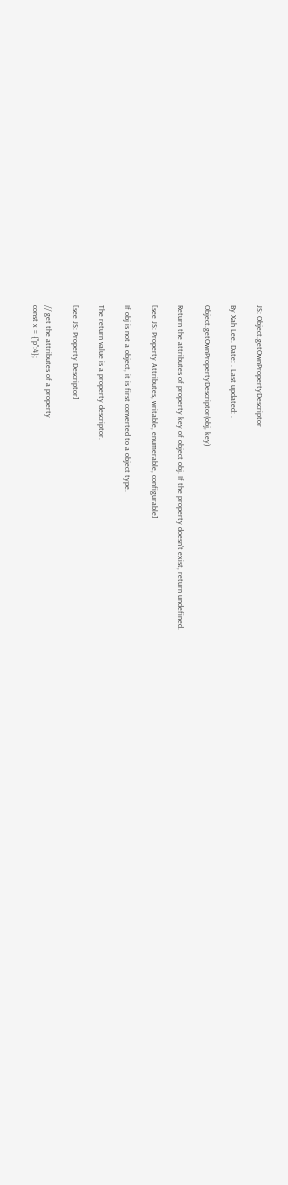JS: Object.getOwnPropertyDescriptor

By Xah Lee. Date: . Last updated: .

Object.getOwnPropertyDescriptor(obj, key)

Return the attributes of property key of object obj. If the property doesn't exist, return undefined.

[see JS: Property Attributes, writable, enumerable, configurable]

If obj is not a object, it is first converted to a object type.

The return value is a property descriptor.

[see JS: Property Descriptor]

// get the attributes of a property
const x = {"p":4};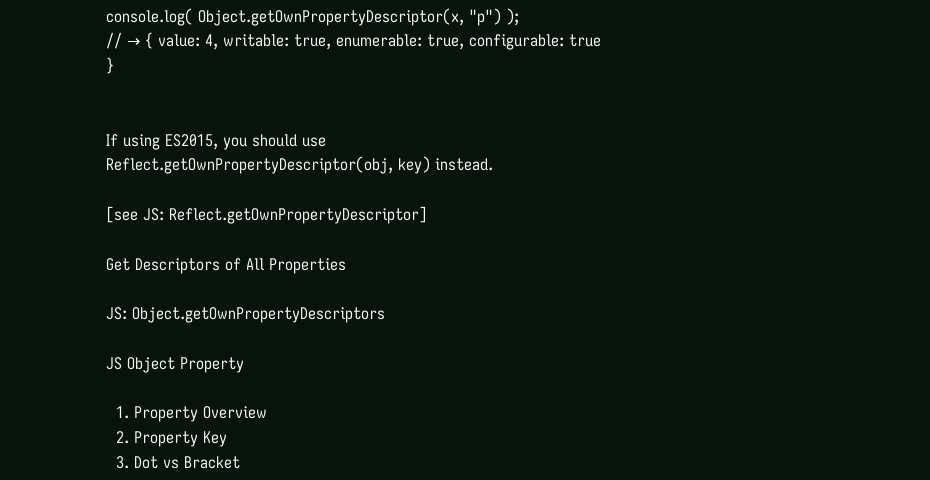console.log( Object.getOwnPropertyDescriptor(x, "p") );
// → { value: 4, writable: true, enumerable: true, configurable: true }


If using ES2015, you should use Reflect.getOwnPropertyDescriptor(obj, key) instead.

[see JS: Reflect.getOwnPropertyDescriptor]

Get Descriptors of All Properties

JS: Object.getOwnPropertyDescriptors

JS Object Property

  1. Property Overview
  2. Property Key
  3. Dot vs Bracket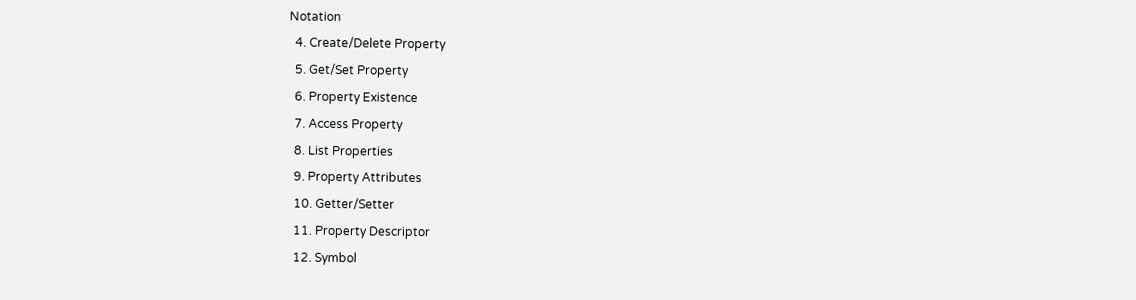Notation
  4. Create/Delete Property
  5. Get/Set Property
  6. Property Existence
  7. Access Property
  8. List Properties
  9. Property Attributes
  10. Getter/Setter
  11. Property Descriptor
  12. Symbol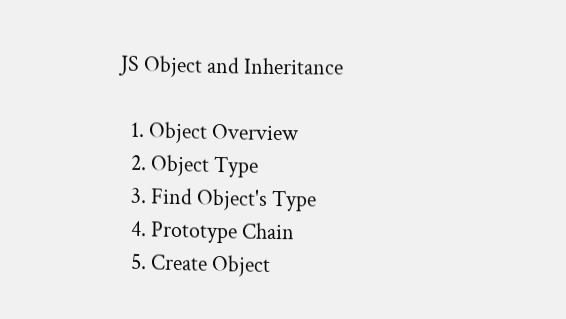JS Object and Inheritance

  1. Object Overview
  2. Object Type
  3. Find Object's Type
  4. Prototype Chain
  5. Create Object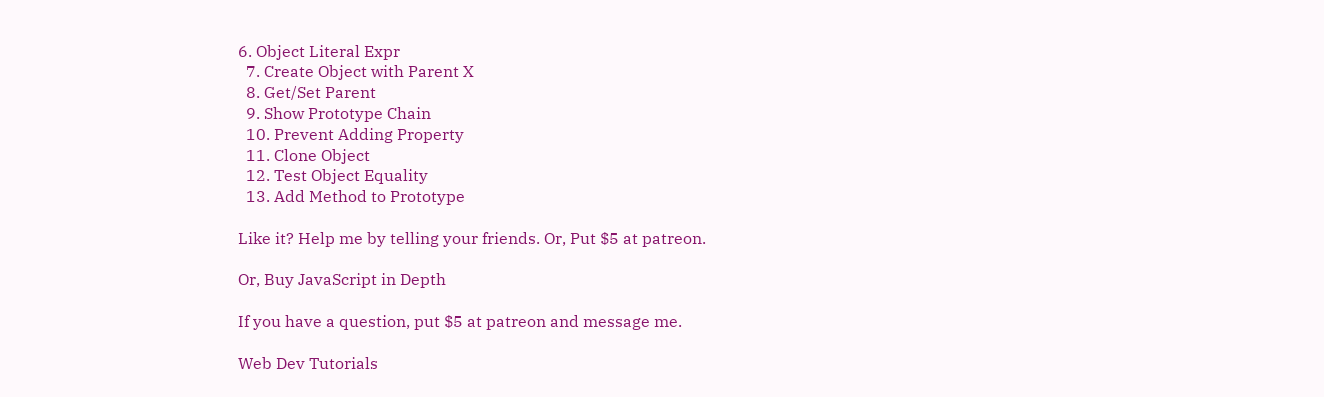6. Object Literal Expr
  7. Create Object with Parent X
  8. Get/Set Parent
  9. Show Prototype Chain
  10. Prevent Adding Property
  11. Clone Object
  12. Test Object Equality
  13. Add Method to Prototype

Like it? Help me by telling your friends. Or, Put $5 at patreon.

Or, Buy JavaScript in Depth

If you have a question, put $5 at patreon and message me.

Web Dev Tutorials